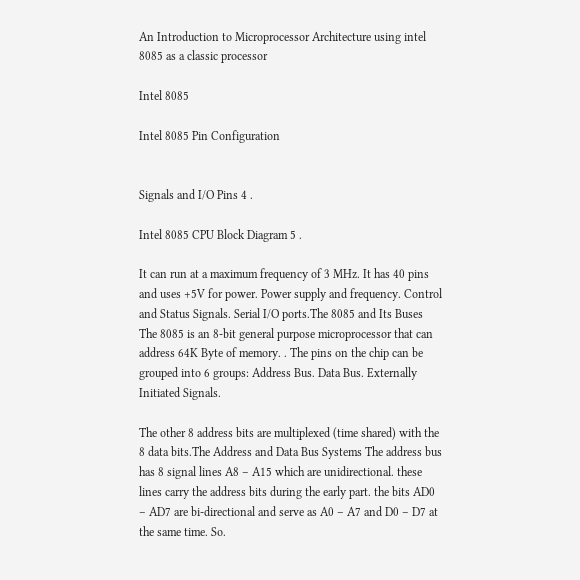An Introduction to Microprocessor Architecture using intel 8085 as a classic processor

Intel 8085

Intel 8085 Pin Configuration


Signals and I/O Pins 4 .

Intel 8085 CPU Block Diagram 5 .

It can run at a maximum frequency of 3 MHz. It has 40 pins and uses +5V for power. Power supply and frequency. Control and Status Signals. Serial I/O ports.The 8085 and Its Buses The 8085 is an 8-bit general purpose microprocessor that can address 64K Byte of memory. . The pins on the chip can be grouped into 6 groups: Address Bus. Data Bus. Externally Initiated Signals.

The other 8 address bits are multiplexed (time shared) with the 8 data bits.The Address and Data Bus Systems The address bus has 8 signal lines A8 – A15 which are unidirectional. these lines carry the address bits during the early part. the bits AD0 – AD7 are bi-directional and serve as A0 – A7 and D0 – D7 at the same time. So.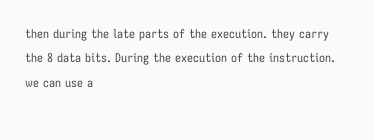then during the late parts of the execution. they carry the 8 data bits. During the execution of the instruction. we can use a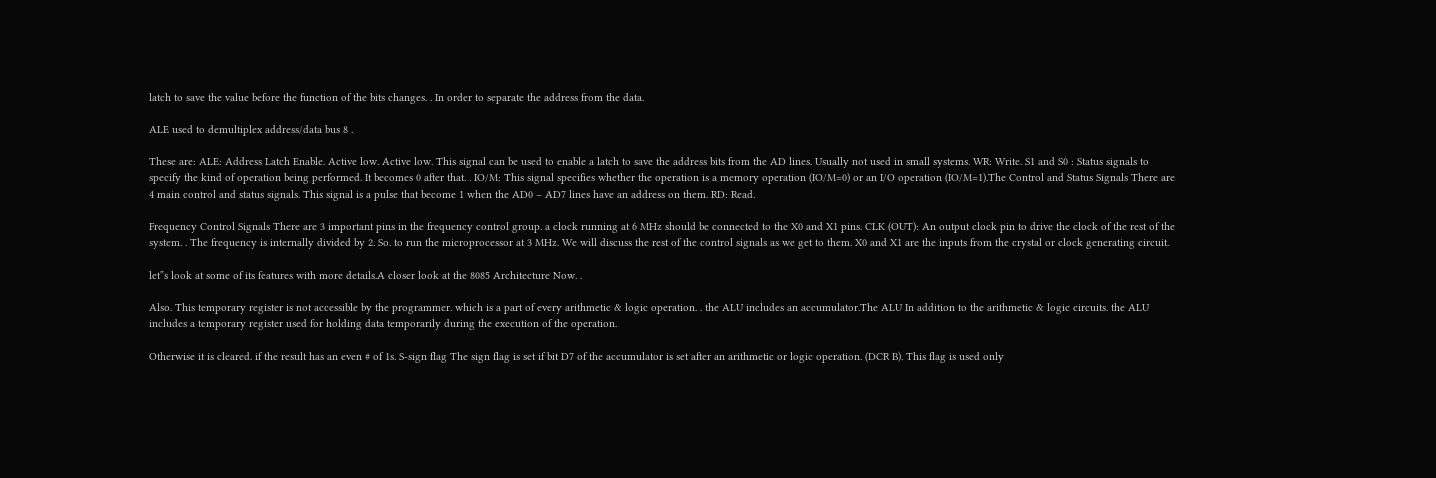latch to save the value before the function of the bits changes. . In order to separate the address from the data.

ALE used to demultiplex address/data bus 8 .

These are: ALE: Address Latch Enable. Active low. Active low. This signal can be used to enable a latch to save the address bits from the AD lines. Usually not used in small systems. WR: Write. S1 and S0 : Status signals to specify the kind of operation being performed. It becomes 0 after that. . IO/M: This signal specifies whether the operation is a memory operation (IO/M=0) or an I/O operation (IO/M=1).The Control and Status Signals There are 4 main control and status signals. This signal is a pulse that become 1 when the AD0 – AD7 lines have an address on them. RD: Read.

Frequency Control Signals There are 3 important pins in the frequency control group. a clock running at 6 MHz should be connected to the X0 and X1 pins. CLK (OUT): An output clock pin to drive the clock of the rest of the system. . The frequency is internally divided by 2. So. to run the microprocessor at 3 MHz. We will discuss the rest of the control signals as we get to them. X0 and X1 are the inputs from the crystal or clock generating circuit.

let‟s look at some of its features with more details.A closer look at the 8085 Architecture Now. .

Also. This temporary register is not accessible by the programmer. which is a part of every arithmetic & logic operation. . the ALU includes an accumulator.The ALU In addition to the arithmetic & logic circuits. the ALU includes a temporary register used for holding data temporarily during the execution of the operation.

Otherwise it is cleared. if the result has an even # of 1s. S-sign flag The sign flag is set if bit D7 of the accumulator is set after an arithmetic or logic operation. (DCR B). This flag is used only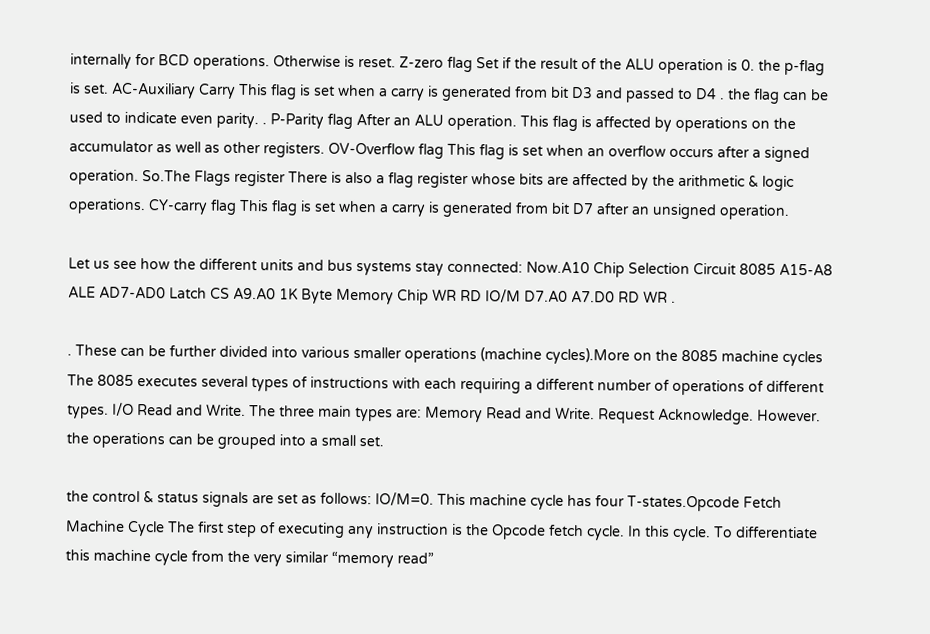internally for BCD operations. Otherwise is reset. Z-zero flag Set if the result of the ALU operation is 0. the p-flag is set. AC-Auxiliary Carry This flag is set when a carry is generated from bit D3 and passed to D4 . the flag can be used to indicate even parity. . P-Parity flag After an ALU operation. This flag is affected by operations on the accumulator as well as other registers. OV-Overflow flag This flag is set when an overflow occurs after a signed operation. So.The Flags register There is also a flag register whose bits are affected by the arithmetic & logic operations. CY-carry flag This flag is set when a carry is generated from bit D7 after an unsigned operation.

Let us see how the different units and bus systems stay connected: Now.A10 Chip Selection Circuit 8085 A15-A8 ALE AD7-AD0 Latch CS A9.A0 1K Byte Memory Chip WR RD IO/M D7.A0 A7.D0 RD WR .

. These can be further divided into various smaller operations (machine cycles).More on the 8085 machine cycles The 8085 executes several types of instructions with each requiring a different number of operations of different types. I/O Read and Write. The three main types are: Memory Read and Write. Request Acknowledge. However. the operations can be grouped into a small set.

the control & status signals are set as follows: IO/M=0. This machine cycle has four T-states.Opcode Fetch Machine Cycle The first step of executing any instruction is the Opcode fetch cycle. In this cycle. To differentiate this machine cycle from the very similar “memory read”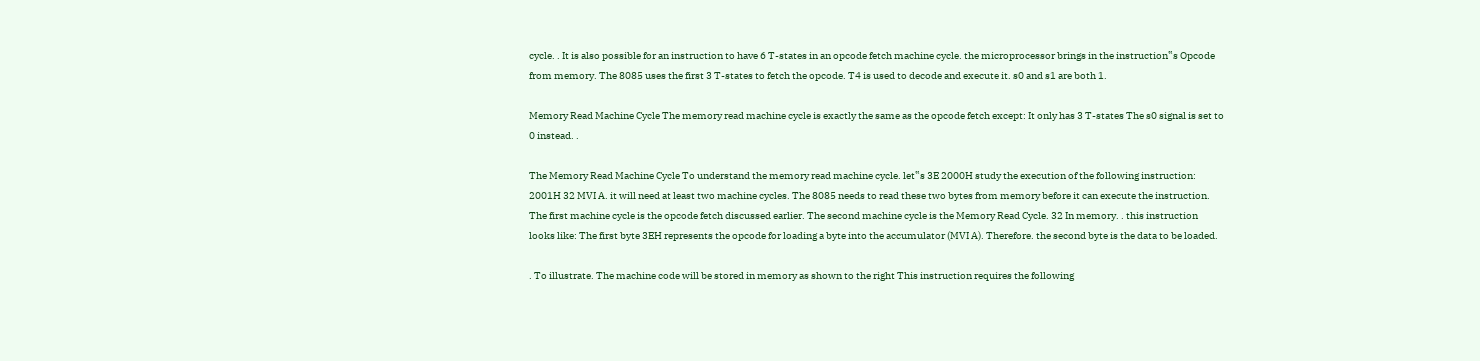cycle. . It is also possible for an instruction to have 6 T-states in an opcode fetch machine cycle. the microprocessor brings in the instruction‟s Opcode from memory. The 8085 uses the first 3 T-states to fetch the opcode. T4 is used to decode and execute it. s0 and s1 are both 1.

Memory Read Machine Cycle The memory read machine cycle is exactly the same as the opcode fetch except: It only has 3 T-states The s0 signal is set to 0 instead. .

The Memory Read Machine Cycle To understand the memory read machine cycle. let‟s 3E 2000H study the execution of the following instruction: 2001H 32 MVI A. it will need at least two machine cycles. The 8085 needs to read these two bytes from memory before it can execute the instruction. The first machine cycle is the opcode fetch discussed earlier. The second machine cycle is the Memory Read Cycle. 32 In memory. . this instruction looks like: The first byte 3EH represents the opcode for loading a byte into the accumulator (MVI A). Therefore. the second byte is the data to be loaded.

. To illustrate. The machine code will be stored in memory as shown to the right This instruction requires the following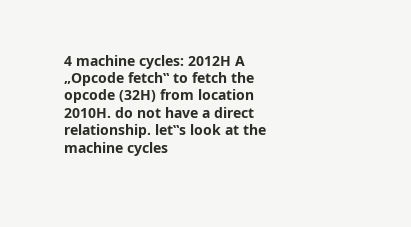4 machine cycles: 2012H A „Opcode fetch‟ to fetch the opcode (32H) from location 2010H. do not have a direct relationship. let‟s look at the machine cycles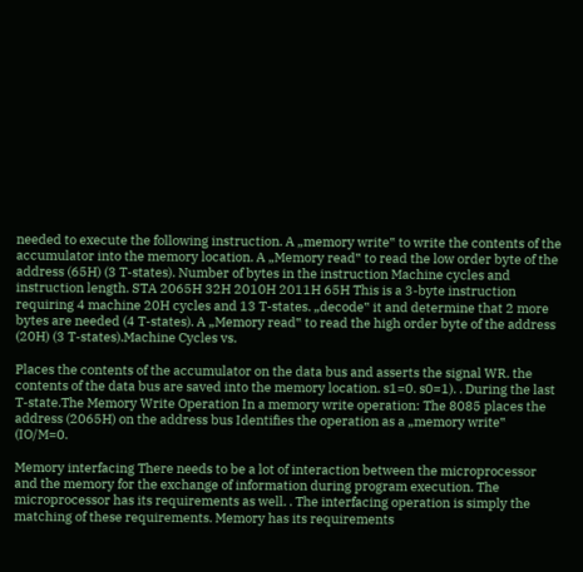needed to execute the following instruction. A „memory write‟ to write the contents of the accumulator into the memory location. A „Memory read‟ to read the low order byte of the address (65H) (3 T-states). Number of bytes in the instruction Machine cycles and instruction length. STA 2065H 32H 2010H 2011H 65H This is a 3-byte instruction requiring 4 machine 20H cycles and 13 T-states. „decode‟ it and determine that 2 more bytes are needed (4 T-states). A „Memory read‟ to read the high order byte of the address (20H) (3 T-states).Machine Cycles vs.

Places the contents of the accumulator on the data bus and asserts the signal WR. the contents of the data bus are saved into the memory location. s1=0. s0=1). . During the last T-state.The Memory Write Operation In a memory write operation: The 8085 places the address (2065H) on the address bus Identifies the operation as a „memory write‟ (IO/M=0.

Memory interfacing There needs to be a lot of interaction between the microprocessor and the memory for the exchange of information during program execution. The microprocessor has its requirements as well. . The interfacing operation is simply the matching of these requirements. Memory has its requirements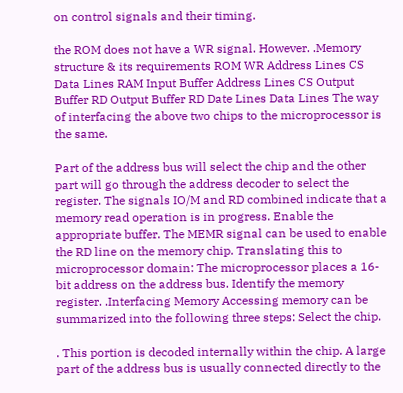on control signals and their timing.

the ROM does not have a WR signal. However. .Memory structure & its requirements ROM WR Address Lines CS Data Lines RAM Input Buffer Address Lines CS Output Buffer RD Output Buffer RD Date Lines Data Lines The way of interfacing the above two chips to the microprocessor is the same.

Part of the address bus will select the chip and the other part will go through the address decoder to select the register. The signals IO/M and RD combined indicate that a memory read operation is in progress. Enable the appropriate buffer. The MEMR signal can be used to enable the RD line on the memory chip. Translating this to microprocessor domain: The microprocessor places a 16-bit address on the address bus. Identify the memory register. .Interfacing Memory Accessing memory can be summarized into the following three steps: Select the chip.

. This portion is decoded internally within the chip. A large part of the address bus is usually connected directly to the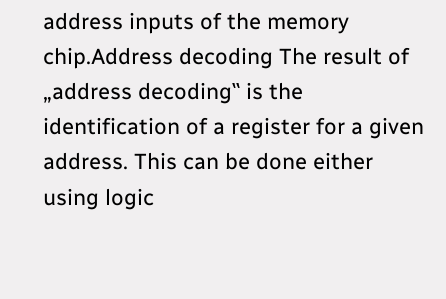address inputs of the memory chip.Address decoding The result of „address decoding‟ is the identification of a register for a given address. This can be done either using logic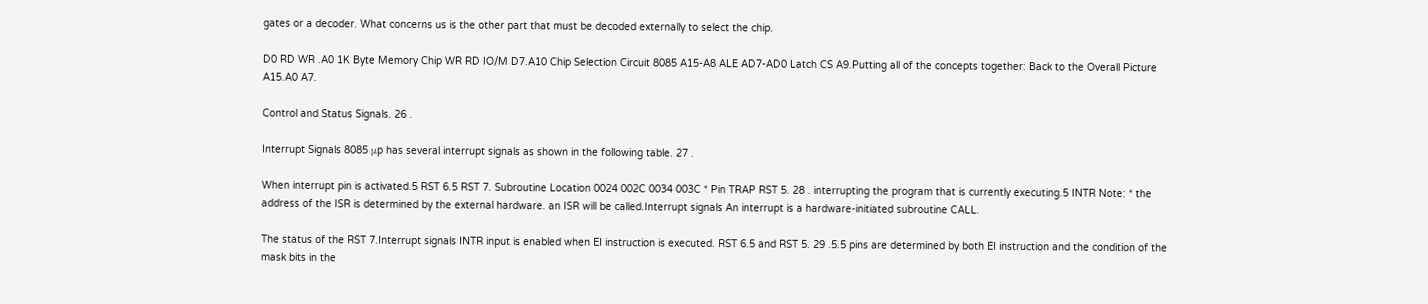gates or a decoder. What concerns us is the other part that must be decoded externally to select the chip.

D0 RD WR .A0 1K Byte Memory Chip WR RD IO/M D7.A10 Chip Selection Circuit 8085 A15-A8 ALE AD7-AD0 Latch CS A9.Putting all of the concepts together: Back to the Overall Picture A15.A0 A7.

Control and Status Signals. 26 .

Interrupt Signals 8085 μp has several interrupt signals as shown in the following table. 27 .

When interrupt pin is activated.5 RST 6.5 RST 7. Subroutine Location 0024 002C 0034 003C * Pin TRAP RST 5. 28 . interrupting the program that is currently executing.5 INTR Note: * the address of the ISR is determined by the external hardware. an ISR will be called.Interrupt signals An interrupt is a hardware-initiated subroutine CALL.

The status of the RST 7.Interrupt signals INTR input is enabled when EI instruction is executed. RST 6.5 and RST 5. 29 .5.5 pins are determined by both EI instruction and the condition of the mask bits in the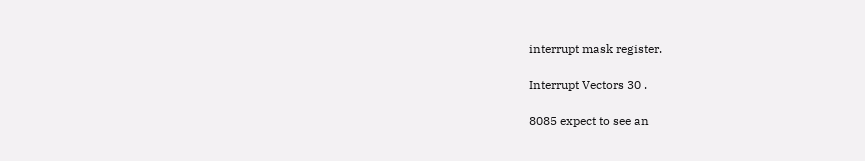interrupt mask register.

Interrupt Vectors 30 .

8085 expect to see an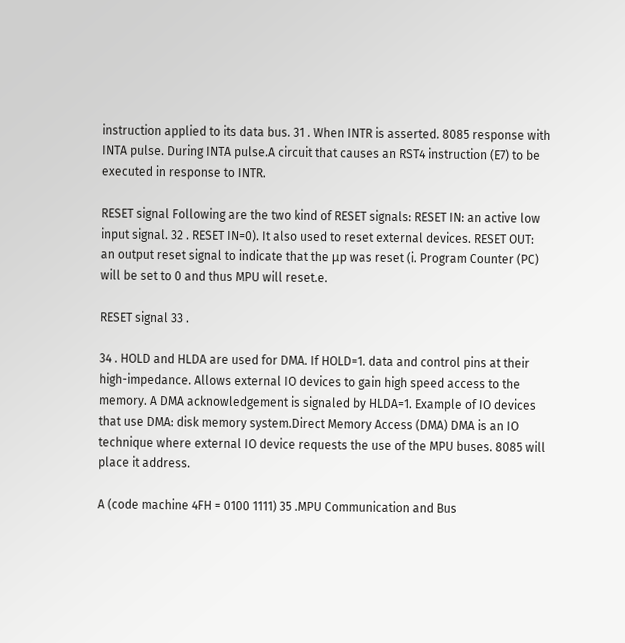instruction applied to its data bus. 31 . When INTR is asserted. 8085 response with INTA pulse. During INTA pulse.A circuit that causes an RST4 instruction (E7) to be executed in response to INTR.

RESET signal Following are the two kind of RESET signals: RESET IN: an active low input signal. 32 . RESET IN=0). It also used to reset external devices. RESET OUT: an output reset signal to indicate that the μp was reset (i. Program Counter (PC) will be set to 0 and thus MPU will reset.e.

RESET signal 33 .

34 . HOLD and HLDA are used for DMA. If HOLD=1. data and control pins at their high-impedance. Allows external IO devices to gain high speed access to the memory. A DMA acknowledgement is signaled by HLDA=1. Example of IO devices that use DMA: disk memory system.Direct Memory Access (DMA) DMA is an IO technique where external IO device requests the use of the MPU buses. 8085 will place it address.

A (code machine 4FH = 0100 1111) 35 .MPU Communication and Bus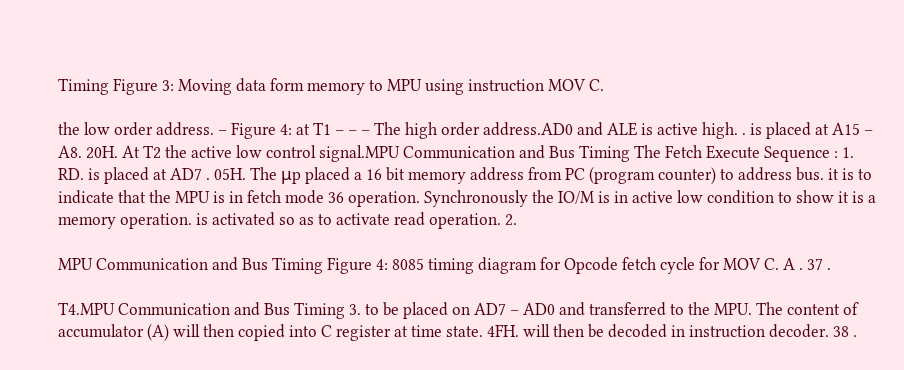Timing Figure 3: Moving data form memory to MPU using instruction MOV C.

the low order address. – Figure 4: at T1 – – – The high order address.AD0 and ALE is active high. . is placed at A15 – A8. 20H. At T2 the active low control signal.MPU Communication and Bus Timing The Fetch Execute Sequence : 1. RD. is placed at AD7 . 05H. The μp placed a 16 bit memory address from PC (program counter) to address bus. it is to indicate that the MPU is in fetch mode 36 operation. Synchronously the IO/M is in active low condition to show it is a memory operation. is activated so as to activate read operation. 2.

MPU Communication and Bus Timing Figure 4: 8085 timing diagram for Opcode fetch cycle for MOV C. A . 37 .

T4.MPU Communication and Bus Timing 3. to be placed on AD7 – AD0 and transferred to the MPU. The content of accumulator (A) will then copied into C register at time state. 4FH. will then be decoded in instruction decoder. 38 .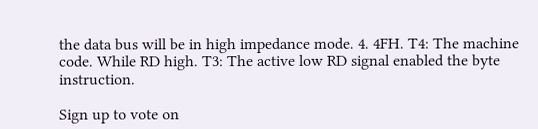the data bus will be in high impedance mode. 4. 4FH. T4: The machine code. While RD high. T3: The active low RD signal enabled the byte instruction.

Sign up to vote on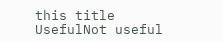this title
UsefulNot useful